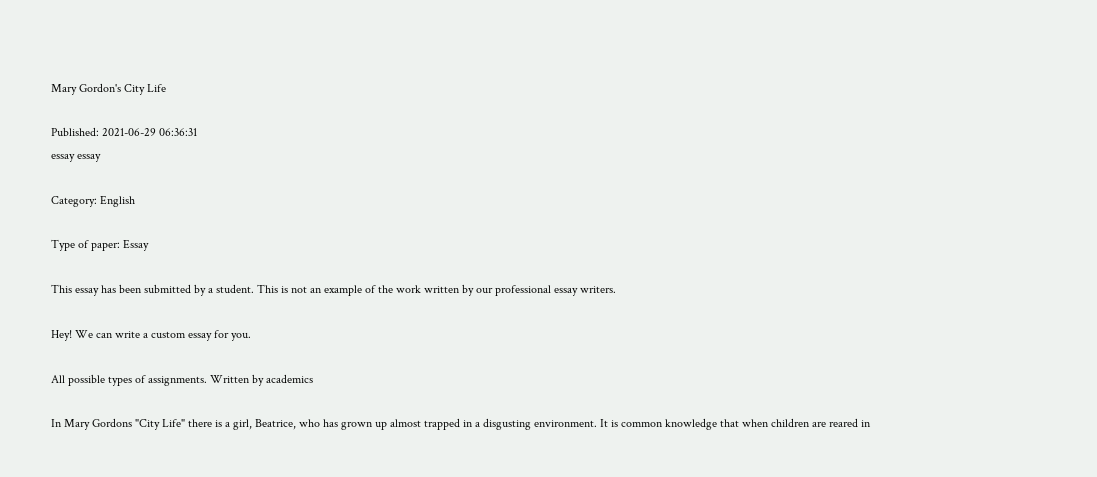Mary Gordon's City Life

Published: 2021-06-29 06:36:31
essay essay

Category: English

Type of paper: Essay

This essay has been submitted by a student. This is not an example of the work written by our professional essay writers.

Hey! We can write a custom essay for you.

All possible types of assignments. Written by academics

In Mary Gordons "City Life" there is a girl, Beatrice, who has grown up almost trapped in a disgusting environment. It is common knowledge that when children are reared in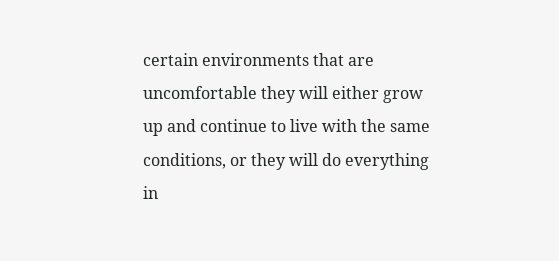certain environments that are uncomfortable they will either grow up and continue to live with the same conditions, or they will do everything in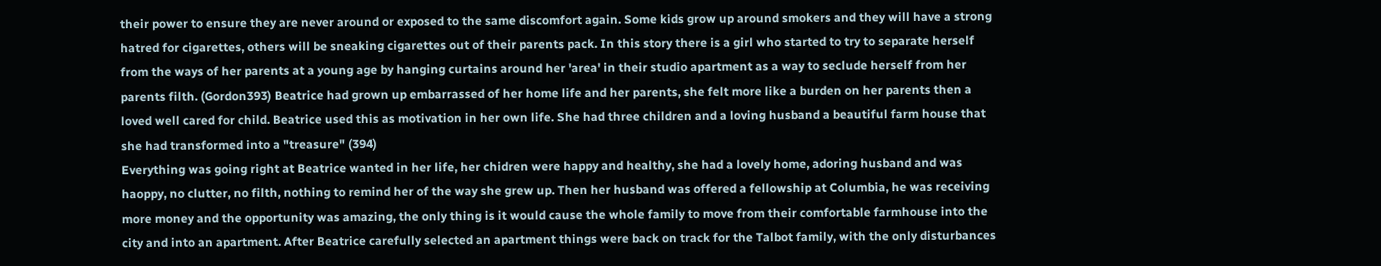their power to ensure they are never around or exposed to the same discomfort again. Some kids grow up around smokers and they will have a strong hatred for cigarettes, others will be sneaking cigarettes out of their parents pack. In this story there is a girl who started to try to separate herself from the ways of her parents at a young age by hanging curtains around her 'area' in their studio apartment as a way to seclude herself from her parents filth. (Gordon393) Beatrice had grown up embarrassed of her home life and her parents, she felt more like a burden on her parents then a loved well cared for child. Beatrice used this as motivation in her own life. She had three children and a loving husband a beautiful farm house that she had transformed into a "treasure" (394)
Everything was going right at Beatrice wanted in her life, her chidren were happy and healthy, she had a lovely home, adoring husband and was haoppy, no clutter, no filth, nothing to remind her of the way she grew up. Then her husband was offered a fellowship at Columbia, he was receiving more money and the opportunity was amazing, the only thing is it would cause the whole family to move from their comfortable farmhouse into the city and into an apartment. After Beatrice carefully selected an apartment things were back on track for the Talbot family, with the only disturbances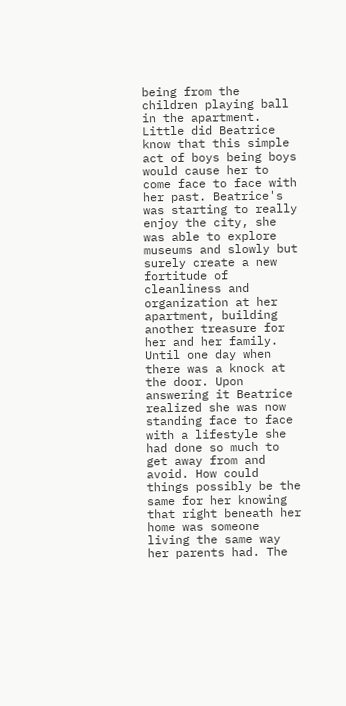being from the children playing ball in the apartment. Little did Beatrice know that this simple act of boys being boys would cause her to come face to face with her past. Beatrice's was starting to really enjoy the city, she was able to explore museums and slowly but surely create a new fortitude of cleanliness and organization at her apartment, building another treasure for her and her family. Until one day when there was a knock at the door. Upon answering it Beatrice realized she was now standing face to face with a lifestyle she had done so much to get away from and avoid. How could things possibly be the same for her knowing that right beneath her home was someone living the same way her parents had. The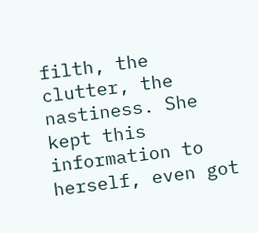filth, the clutter, the nastiness. She kept this information to herself, even got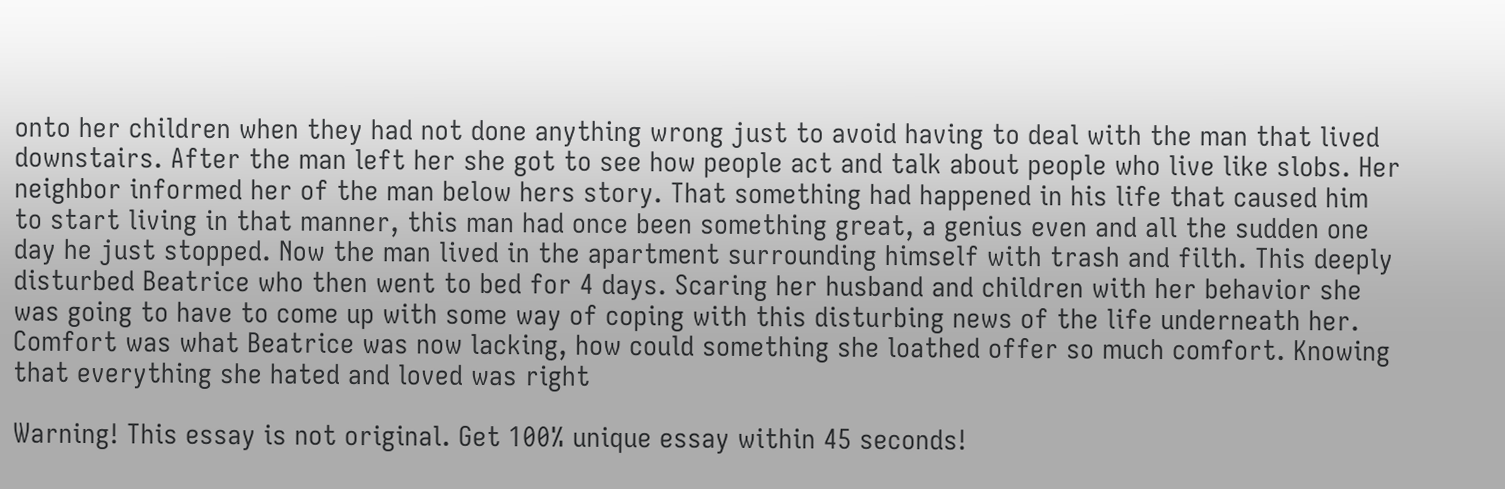onto her children when they had not done anything wrong just to avoid having to deal with the man that lived downstairs. After the man left her she got to see how people act and talk about people who live like slobs. Her neighbor informed her of the man below hers story. That something had happened in his life that caused him to start living in that manner, this man had once been something great, a genius even and all the sudden one day he just stopped. Now the man lived in the apartment surrounding himself with trash and filth. This deeply disturbed Beatrice who then went to bed for 4 days. Scaring her husband and children with her behavior she was going to have to come up with some way of coping with this disturbing news of the life underneath her.
Comfort was what Beatrice was now lacking, how could something she loathed offer so much comfort. Knowing that everything she hated and loved was right

Warning! This essay is not original. Get 100% unique essay within 45 seconds!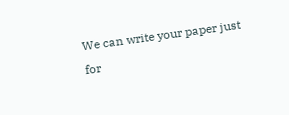We can write your paper just for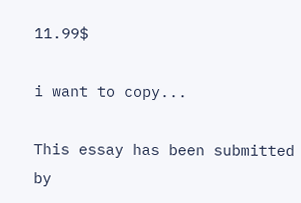11.99$

i want to copy...

This essay has been submitted by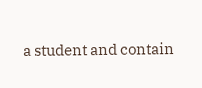a student and contain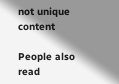not unique content

People also read